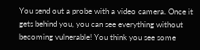You send out a probe with a video camera. Once it gets behind you, you can see everything without becoming vulnerable! You think you see some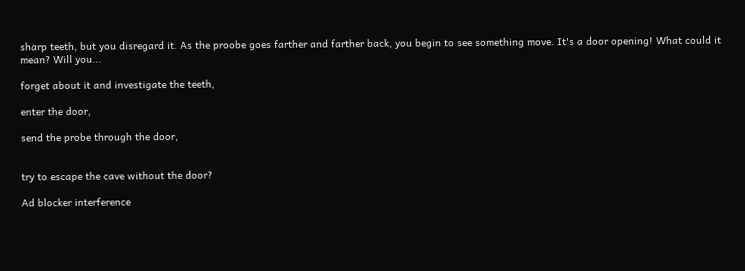sharp teeth, but you disregard it. As the proobe goes farther and farther back, you begin to see something move. It's a door opening! What could it mean? Will you...

forget about it and investigate the teeth,

enter the door,

send the probe through the door,


try to escape the cave without the door?

Ad blocker interference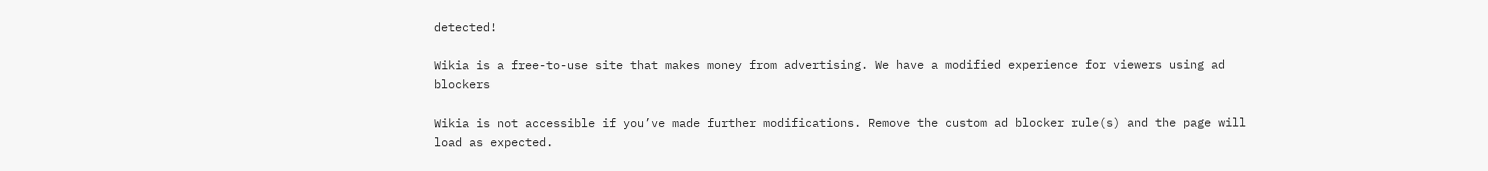detected!

Wikia is a free-to-use site that makes money from advertising. We have a modified experience for viewers using ad blockers

Wikia is not accessible if you’ve made further modifications. Remove the custom ad blocker rule(s) and the page will load as expected.